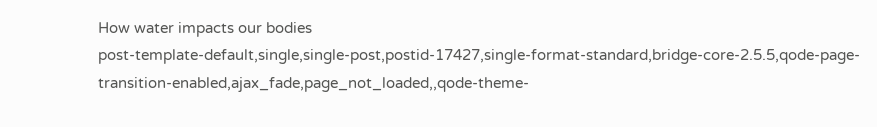How water impacts our bodies
post-template-default,single,single-post,postid-17427,single-format-standard,bridge-core-2.5.5,qode-page-transition-enabled,ajax_fade,page_not_loaded,,qode-theme-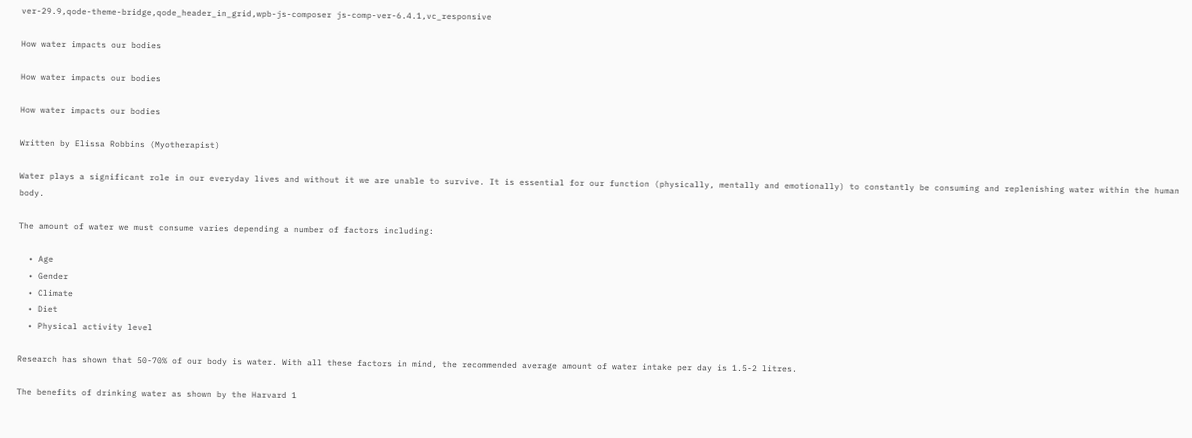ver-29.9,qode-theme-bridge,qode_header_in_grid,wpb-js-composer js-comp-ver-6.4.1,vc_responsive

How water impacts our bodies

How water impacts our bodies

How water impacts our bodies

Written by Elissa Robbins (Myotherapist)

Water plays a significant role in our everyday lives and without it we are unable to survive. It is essential for our function (physically, mentally and emotionally) to constantly be consuming and replenishing water within the human body.

The amount of water we must consume varies depending a number of factors including:

  • Age
  • Gender
  • Climate
  • Diet
  • Physical activity level

Research has shown that 50-70% of our body is water. With all these factors in mind, the recommended average amount of water intake per day is 1.5-2 litres.

The benefits of drinking water as shown by the Harvard 1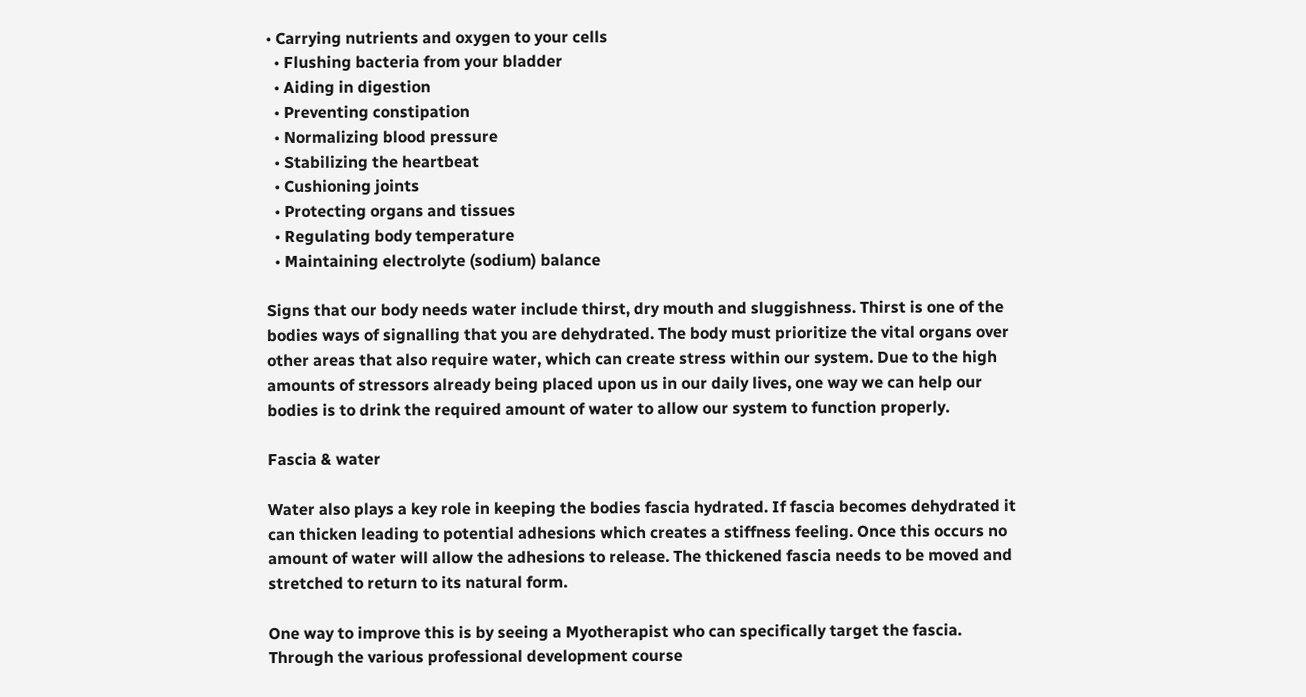• Carrying nutrients and oxygen to your cells
  • Flushing bacteria from your bladder
  • Aiding in digestion
  • Preventing constipation
  • Normalizing blood pressure
  • Stabilizing the heartbeat
  • Cushioning joints
  • Protecting organs and tissues
  • Regulating body temperature
  • Maintaining electrolyte (sodium) balance

Signs that our body needs water include thirst, dry mouth and sluggishness. Thirst is one of the bodies ways of signalling that you are dehydrated. The body must prioritize the vital organs over other areas that also require water, which can create stress within our system. Due to the high amounts of stressors already being placed upon us in our daily lives, one way we can help our bodies is to drink the required amount of water to allow our system to function properly.

Fascia & water

Water also plays a key role in keeping the bodies fascia hydrated. If fascia becomes dehydrated it can thicken leading to potential adhesions which creates a stiffness feeling. Once this occurs no amount of water will allow the adhesions to release. The thickened fascia needs to be moved and stretched to return to its natural form.

One way to improve this is by seeing a Myotherapist who can specifically target the fascia. Through the various professional development course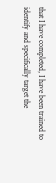that I have completed, I have been trained to identify and specifically target the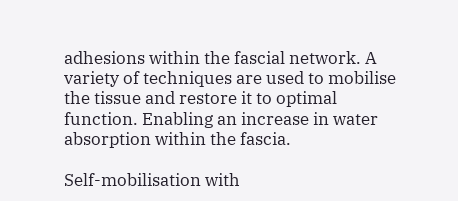adhesions within the fascial network. A variety of techniques are used to mobilise the tissue and restore it to optimal function. Enabling an increase in water absorption within the fascia.

Self-mobilisation with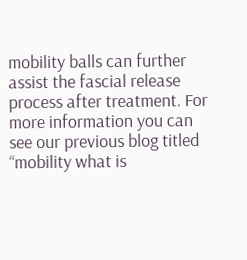mobility balls can further assist the fascial release process after treatment. For more information you can see our previous blog titled “mobility what is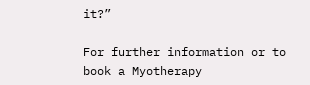it?”

For further information or to book a Myotherapy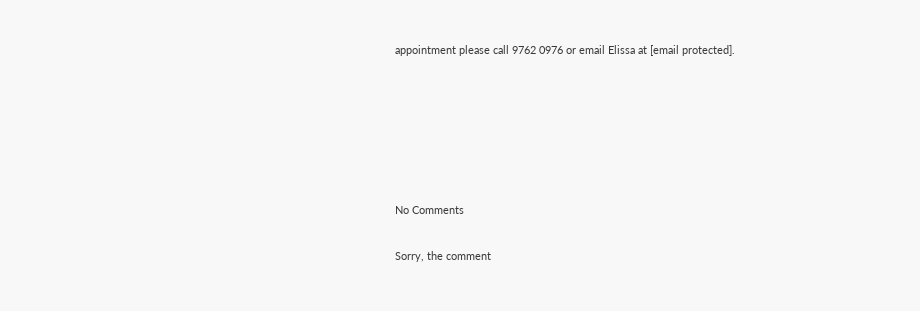appointment please call 9762 0976 or email Elissa at [email protected].






No Comments

Sorry, the comment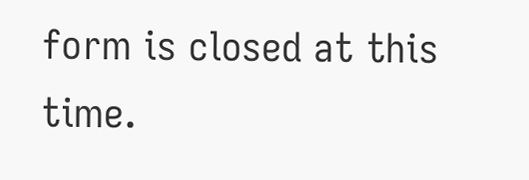form is closed at this time.